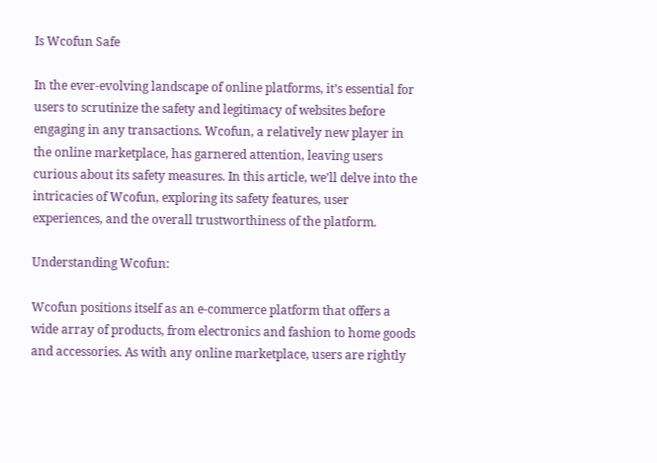Is Wcofun Safe

In the ever-evolving landscape of online platforms, it’s essential for users to scrutinize the safety and legitimacy of websites before engaging in any transactions. Wcofun, a relatively new player in the online marketplace, has garnered attention, leaving users curious about its safety measures. In this article, we’ll delve into the intricacies of Wcofun, exploring its safety features, user experiences, and the overall trustworthiness of the platform.

Understanding Wcofun:

Wcofun positions itself as an e-commerce platform that offers a wide array of products, from electronics and fashion to home goods and accessories. As with any online marketplace, users are rightly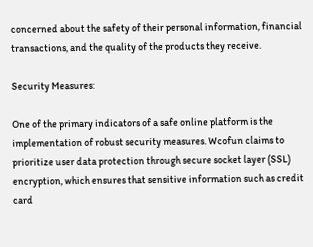concerned about the safety of their personal information, financial transactions, and the quality of the products they receive.

Security Measures:

One of the primary indicators of a safe online platform is the implementation of robust security measures. Wcofun claims to prioritize user data protection through secure socket layer (SSL) encryption, which ensures that sensitive information such as credit card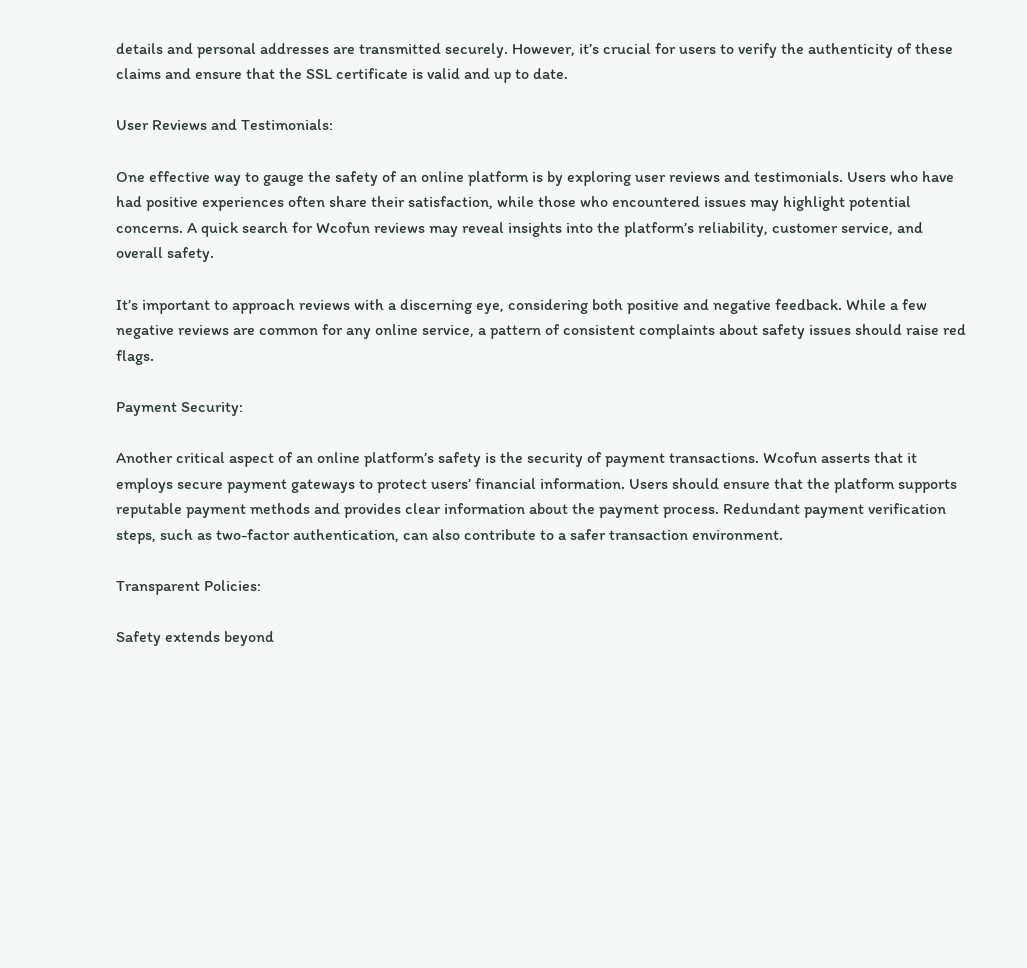details and personal addresses are transmitted securely. However, it’s crucial for users to verify the authenticity of these claims and ensure that the SSL certificate is valid and up to date.

User Reviews and Testimonials:

One effective way to gauge the safety of an online platform is by exploring user reviews and testimonials. Users who have had positive experiences often share their satisfaction, while those who encountered issues may highlight potential concerns. A quick search for Wcofun reviews may reveal insights into the platform’s reliability, customer service, and overall safety.

It’s important to approach reviews with a discerning eye, considering both positive and negative feedback. While a few negative reviews are common for any online service, a pattern of consistent complaints about safety issues should raise red flags.

Payment Security:

Another critical aspect of an online platform’s safety is the security of payment transactions. Wcofun asserts that it employs secure payment gateways to protect users’ financial information. Users should ensure that the platform supports reputable payment methods and provides clear information about the payment process. Redundant payment verification steps, such as two-factor authentication, can also contribute to a safer transaction environment.

Transparent Policies:

Safety extends beyond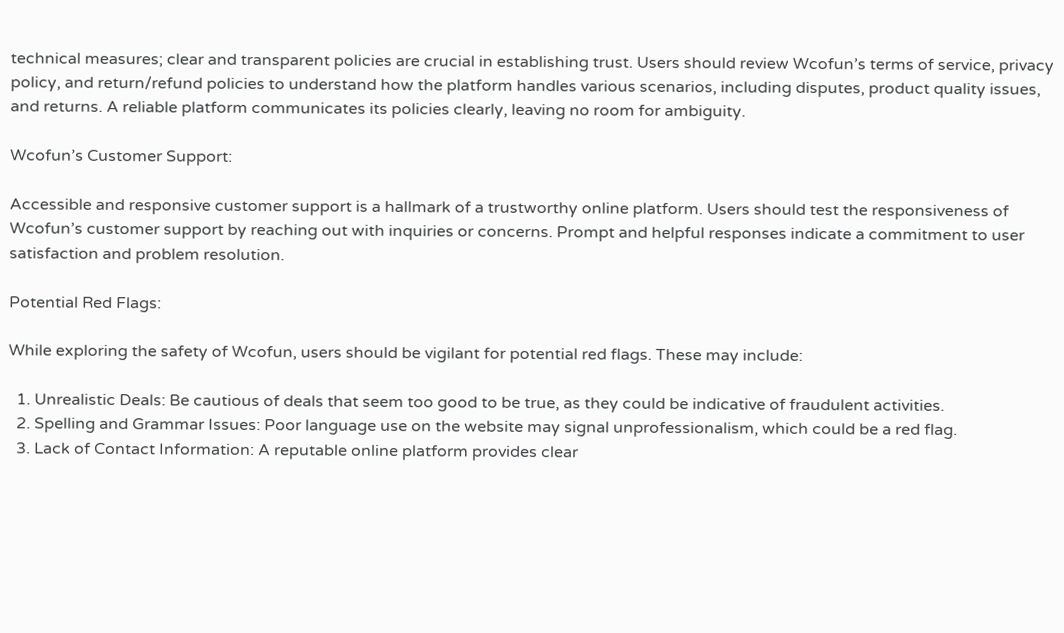technical measures; clear and transparent policies are crucial in establishing trust. Users should review Wcofun’s terms of service, privacy policy, and return/refund policies to understand how the platform handles various scenarios, including disputes, product quality issues, and returns. A reliable platform communicates its policies clearly, leaving no room for ambiguity.

Wcofun’s Customer Support:

Accessible and responsive customer support is a hallmark of a trustworthy online platform. Users should test the responsiveness of Wcofun’s customer support by reaching out with inquiries or concerns. Prompt and helpful responses indicate a commitment to user satisfaction and problem resolution.

Potential Red Flags:

While exploring the safety of Wcofun, users should be vigilant for potential red flags. These may include:

  1. Unrealistic Deals: Be cautious of deals that seem too good to be true, as they could be indicative of fraudulent activities.
  2. Spelling and Grammar Issues: Poor language use on the website may signal unprofessionalism, which could be a red flag.
  3. Lack of Contact Information: A reputable online platform provides clear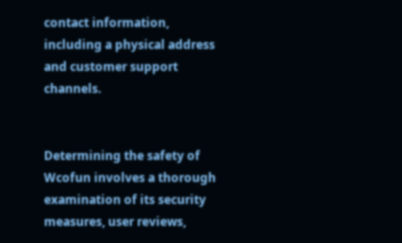contact information, including a physical address and customer support channels.


Determining the safety of Wcofun involves a thorough examination of its security measures, user reviews,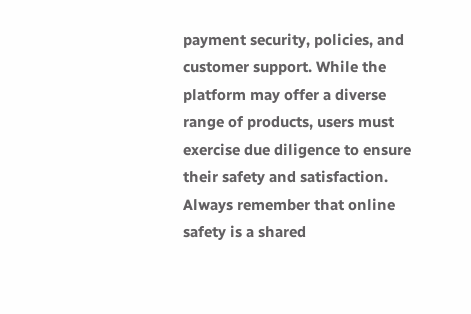payment security, policies, and customer support. While the platform may offer a diverse range of products, users must exercise due diligence to ensure their safety and satisfaction. Always remember that online safety is a shared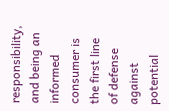responsibility, and being an informed consumer is the first line of defense against potential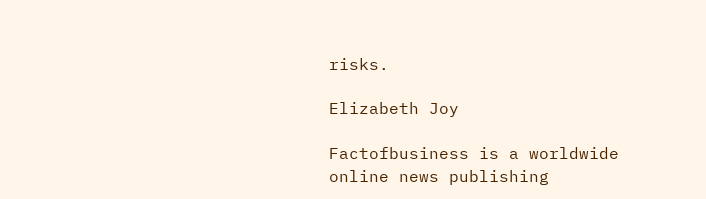risks.

Elizabeth Joy

Factofbusiness is a worldwide online news publishing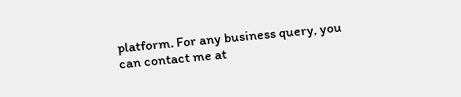platform. For any business query, you can contact me at